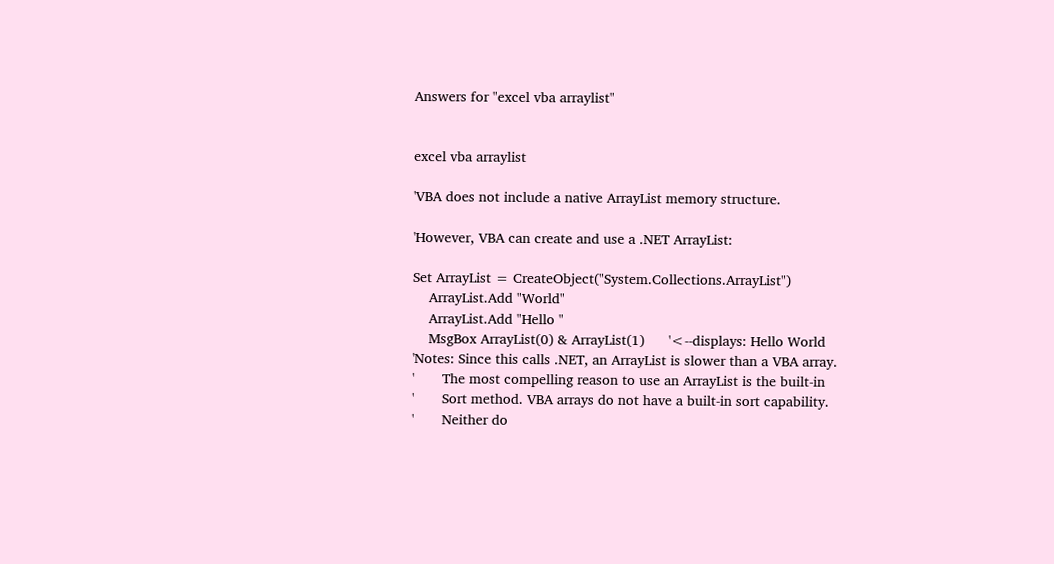Answers for "excel vba arraylist"


excel vba arraylist

'VBA does not include a native ArrayList memory structure.

'However, VBA can create and use a .NET ArrayList:

Set ArrayList = CreateObject("System.Collections.ArrayList")
    ArrayList.Add "World"
    ArrayList.Add "Hello "
    MsgBox ArrayList(0) & ArrayList(1)      '<--displays: Hello World
'Notes: Since this calls .NET, an ArrayList is slower than a VBA array.
'       The most compelling reason to use an ArrayList is the built-in
'       Sort method. VBA arrays do not have a built-in sort capability.
'       Neither do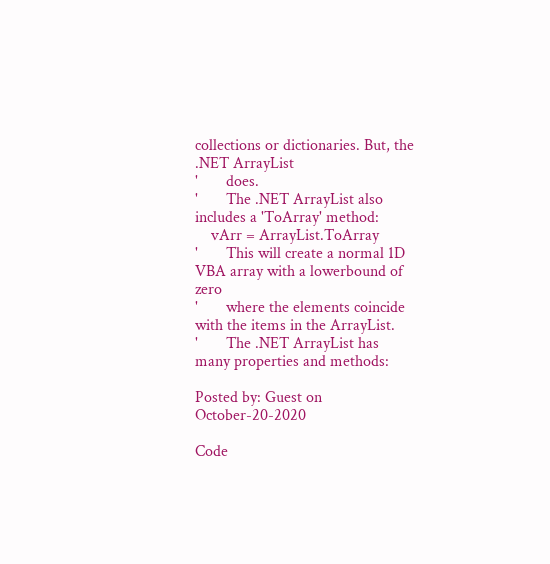collections or dictionaries. But, the .NET ArrayList
'       does.
'       The .NET ArrayList also includes a 'ToArray' method:
    vArr = ArrayList.ToArray
'       This will create a normal 1D VBA array with a lowerbound of zero
'       where the elements coincide with the items in the ArrayList.
'       The .NET ArrayList has many properties and methods:

Posted by: Guest on October-20-2020

Code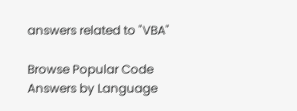answers related to "VBA"

Browse Popular Code Answers by Language